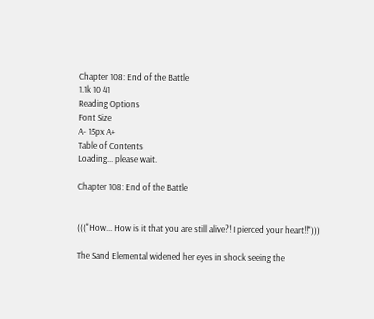Chapter 108: End of the Battle
1.1k 10 41
Reading Options
Font Size
A- 15px A+
Table of Contents
Loading... please wait.

Chapter 108: End of the Battle


((("How... How is it that you are still alive?! I pierced your heart!!")))

The Sand Elemental widened her eyes in shock seeing the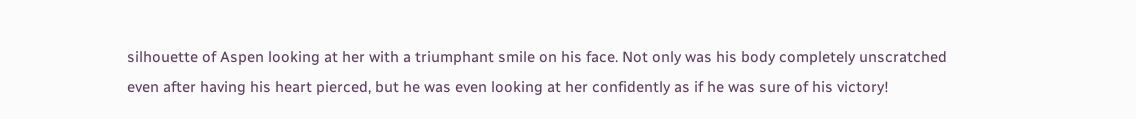silhouette of Aspen looking at her with a triumphant smile on his face. Not only was his body completely unscratched even after having his heart pierced, but he was even looking at her confidently as if he was sure of his victory!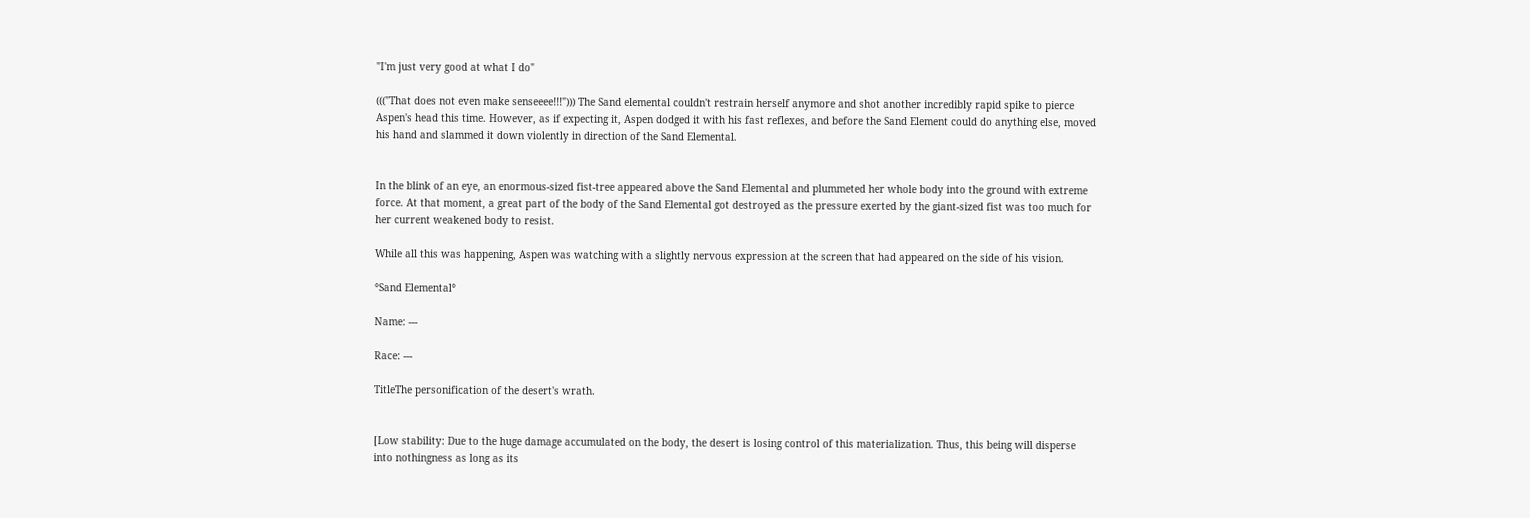"I'm just very good at what I do"

((("That does not even make senseeee!!!"))) The Sand elemental couldn't restrain herself anymore and shot another incredibly rapid spike to pierce Aspen's head this time. However, as if expecting it, Aspen dodged it with his fast reflexes, and before the Sand Element could do anything else, moved his hand and slammed it down violently in direction of the Sand Elemental.


In the blink of an eye, an enormous-sized fist-tree appeared above the Sand Elemental and plummeted her whole body into the ground with extreme force. At that moment, a great part of the body of the Sand Elemental got destroyed as the pressure exerted by the giant-sized fist was too much for her current weakened body to resist.

While all this was happening, Aspen was watching with a slightly nervous expression at the screen that had appeared on the side of his vision.

°Sand Elemental°

Name: ---

Race: ---

TitleThe personification of the desert's wrath.


[Low stability: Due to the huge damage accumulated on the body, the desert is losing control of this materialization. Thus, this being will disperse into nothingness as long as its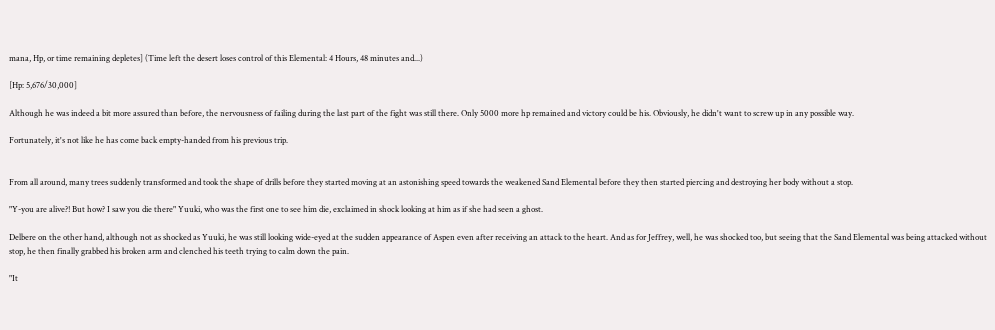mana, Hp, or time remaining depletes] (Time left the desert loses control of this Elemental: 4 Hours, 48 minutes and...)

[Hp: 5,676/30,000]

Although he was indeed a bit more assured than before, the nervousness of failing during the last part of the fight was still there. Only 5000 more hp remained and victory could be his. Obviously, he didn't want to screw up in any possible way.

Fortunately, it's not like he has come back empty-handed from his previous trip.


From all around, many trees suddenly transformed and took the shape of drills before they started moving at an astonishing speed towards the weakened Sand Elemental before they then started piercing and destroying her body without a stop.

"Y-you are alive?! But how? I saw you die there" Yuuki, who was the first one to see him die, exclaimed in shock looking at him as if she had seen a ghost.

Delbere on the other hand, although not as shocked as Yuuki, he was still looking wide-eyed at the sudden appearance of Aspen even after receiving an attack to the heart. And as for Jeffrey, well, he was shocked too, but seeing that the Sand Elemental was being attacked without stop, he then finally grabbed his broken arm and clenched his teeth trying to calm down the pain.

"It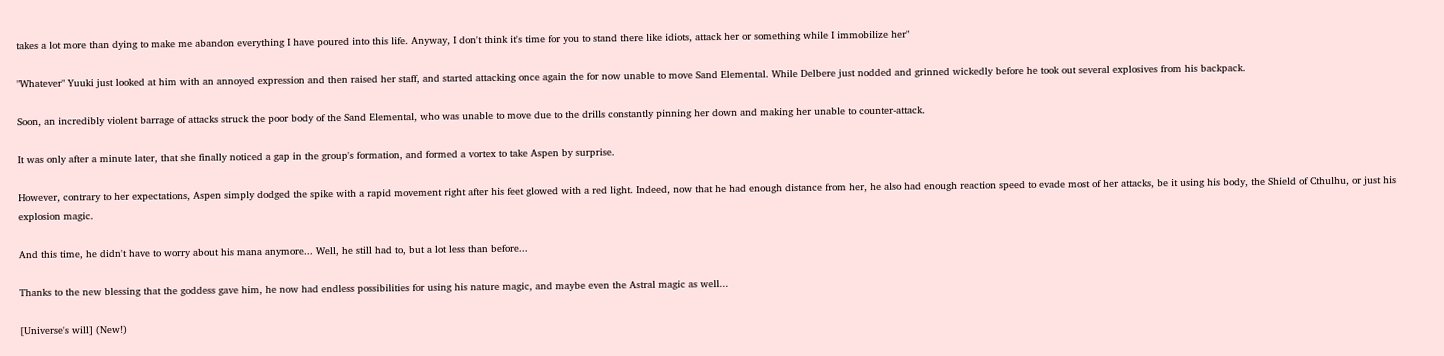takes a lot more than dying to make me abandon everything I have poured into this life. Anyway, I don't think it's time for you to stand there like idiots, attack her or something while I immobilize her"

"Whatever" Yuuki just looked at him with an annoyed expression and then raised her staff, and started attacking once again the for now unable to move Sand Elemental. While Delbere just nodded and grinned wickedly before he took out several explosives from his backpack.

Soon, an incredibly violent barrage of attacks struck the poor body of the Sand Elemental, who was unable to move due to the drills constantly pinning her down and making her unable to counter-attack.

It was only after a minute later, that she finally noticed a gap in the group's formation, and formed a vortex to take Aspen by surprise.

However, contrary to her expectations, Aspen simply dodged the spike with a rapid movement right after his feet glowed with a red light. Indeed, now that he had enough distance from her, he also had enough reaction speed to evade most of her attacks, be it using his body, the Shield of Cthulhu, or just his explosion magic.

And this time, he didn't have to worry about his mana anymore... Well, he still had to, but a lot less than before...

Thanks to the new blessing that the goddess gave him, he now had endless possibilities for using his nature magic, and maybe even the Astral magic as well...

[Universe's will] (New!)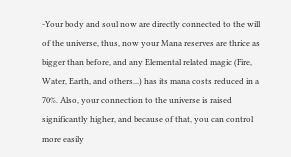-Your body and soul now are directly connected to the will of the universe, thus, now your Mana reserves are thrice as bigger than before, and any Elemental related magic (Fire, Water, Earth, and others...) has its mana costs reduced in a 70%. Also, your connection to the universe is raised significantly higher, and because of that, you can control more easily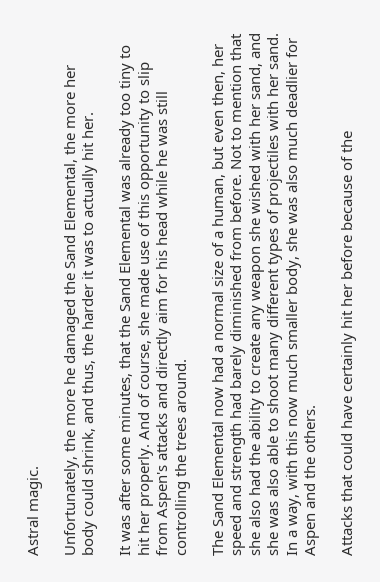Astral magic.

Unfortunately, the more he damaged the Sand Elemental, the more her body could shrink, and thus, the harder it was to actually hit her.

It was after some minutes, that the Sand Elemental was already too tiny to hit her properly. And of course, she made use of this opportunity to slip from Aspen's attacks and directly aim for his head while he was still controlling the trees around.

The Sand Elemental now had a normal size of a human, but even then, her speed and strength had barely diminished from before. Not to mention that she also had the ability to create any weapon she wished with her sand, and she was also able to shoot many different types of projectiles with her sand. In a way, with this now much smaller body, she was also much deadlier for Aspen and the others.

Attacks that could have certainly hit her before because of the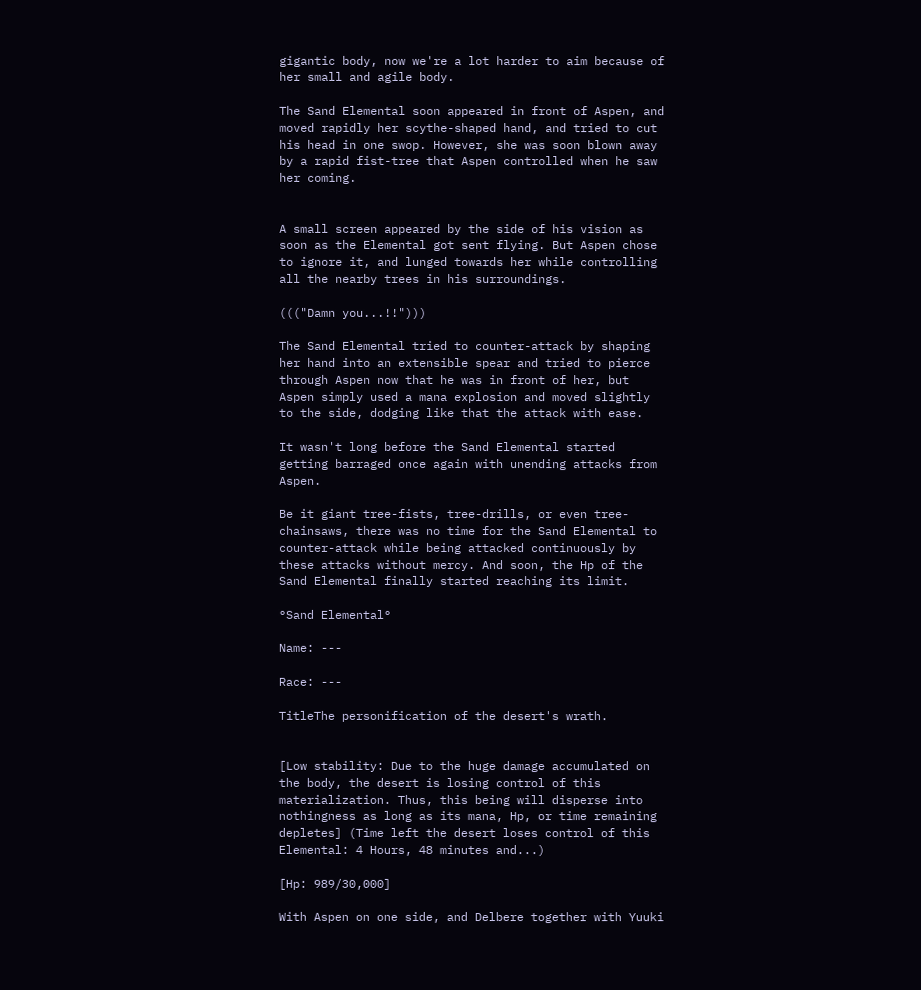gigantic body, now we're a lot harder to aim because of her small and agile body.

The Sand Elemental soon appeared in front of Aspen, and moved rapidly her scythe-shaped hand, and tried to cut his head in one swop. However, she was soon blown away by a rapid fist-tree that Aspen controlled when he saw her coming.


A small screen appeared by the side of his vision as soon as the Elemental got sent flying. But Aspen chose to ignore it, and lunged towards her while controlling all the nearby trees in his surroundings.

((("Damn you...!!")))

The Sand Elemental tried to counter-attack by shaping her hand into an extensible spear and tried to pierce through Aspen now that he was in front of her, but Aspen simply used a mana explosion and moved slightly to the side, dodging like that the attack with ease.

It wasn't long before the Sand Elemental started getting barraged once again with unending attacks from Aspen.

Be it giant tree-fists, tree-drills, or even tree-chainsaws, there was no time for the Sand Elemental to counter-attack while being attacked continuously by these attacks without mercy. And soon, the Hp of the Sand Elemental finally started reaching its limit.

°Sand Elemental°

Name: ---

Race: ---

TitleThe personification of the desert's wrath.


[Low stability: Due to the huge damage accumulated on the body, the desert is losing control of this materialization. Thus, this being will disperse into nothingness as long as its mana, Hp, or time remaining depletes] (Time left the desert loses control of this Elemental: 4 Hours, 48 minutes and...)

[Hp: 989/30,000]

With Aspen on one side, and Delbere together with Yuuki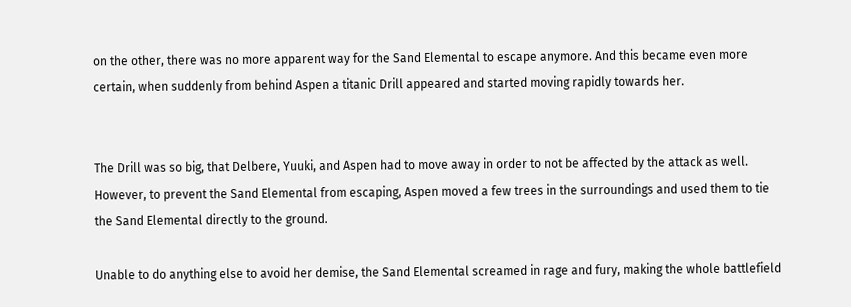on the other, there was no more apparent way for the Sand Elemental to escape anymore. And this became even more certain, when suddenly from behind Aspen a titanic Drill appeared and started moving rapidly towards her.


The Drill was so big, that Delbere, Yuuki, and Aspen had to move away in order to not be affected by the attack as well. However, to prevent the Sand Elemental from escaping, Aspen moved a few trees in the surroundings and used them to tie the Sand Elemental directly to the ground.

Unable to do anything else to avoid her demise, the Sand Elemental screamed in rage and fury, making the whole battlefield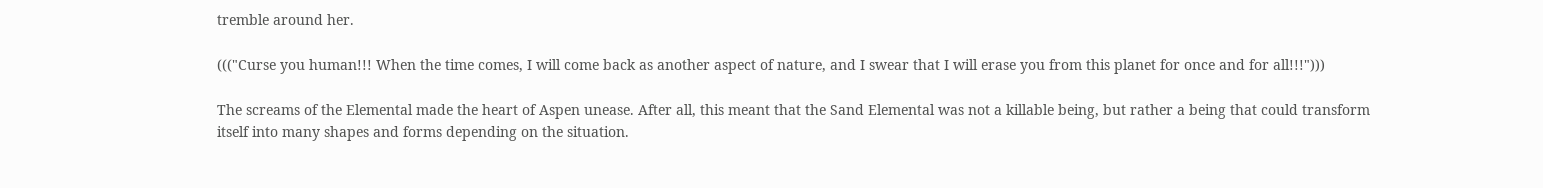tremble around her.

((("Curse you human!!! When the time comes, I will come back as another aspect of nature, and I swear that I will erase you from this planet for once and for all!!!")))

The screams of the Elemental made the heart of Aspen unease. After all, this meant that the Sand Elemental was not a killable being, but rather a being that could transform itself into many shapes and forms depending on the situation.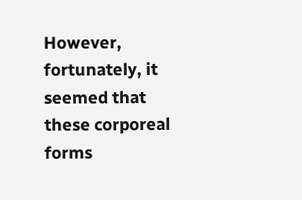However, fortunately, it seemed that these corporeal forms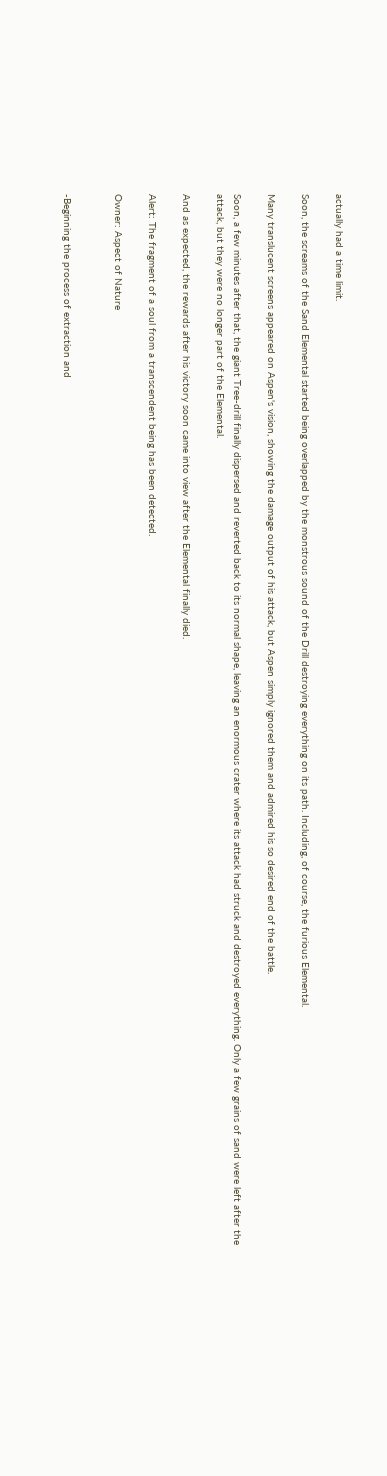actually had a time limit.

Soon, the screams of the Sand Elemental started being overlapped by the monstrous sound of the Drill destroying everything on its path. Including, of course, the furious Elemental.

Many translucent screens appeared on Aspen's vision, showing the damage output of his attack, but Aspen simply ignored them and admired his so desired end of the battle.

Soon, a few minutes after that, the giant Tree-drill finally dispersed and reverted back to its normal shape, leaving an enormous crater where its attack had struck and destroyed everything. Only a few grains of sand were left after the attack, but they were no longer part of the Elemental.

And as expected, the rewards after his victory soon came into view after the Elemental finally died.

Alert: The fragment of a soul from a transcendent being has been detected.

Owner: Aspect of Nature


-Beginning the process of extraction and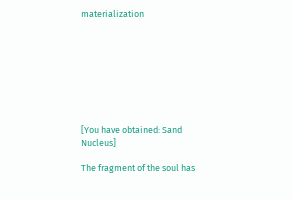materialization








[You have obtained: Sand Nucleus]

The fragment of the soul has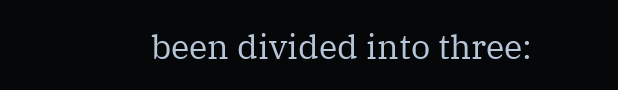been divided into three: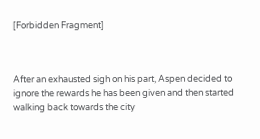[Forbidden Fragment]



After an exhausted sigh on his part, Aspen decided to ignore the rewards he has been given and then started walking back towards the city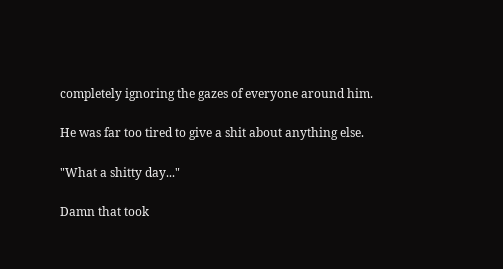completely ignoring the gazes of everyone around him.

He was far too tired to give a shit about anything else.

"What a shitty day..."

Damn that took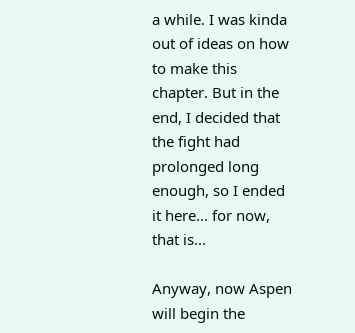a while. I was kinda out of ideas on how to make this chapter. But in the end, I decided that the fight had prolonged long enough, so I ended it here... for now, that is...

Anyway, now Aspen will begin the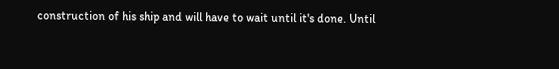construction of his ship and will have to wait until it's done. Until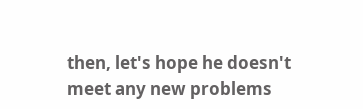then, let's hope he doesn't meet any new problems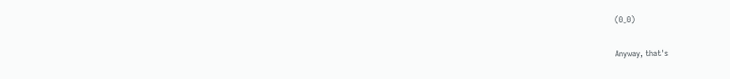(ʘ‿ʘ)

Anyway, that's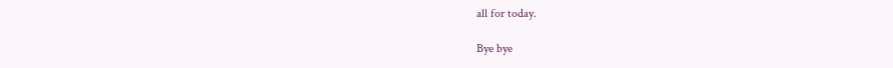all for today.

Bye bye